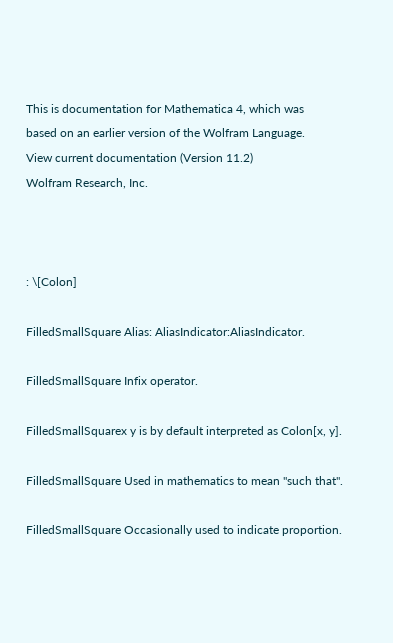This is documentation for Mathematica 4, which was
based on an earlier version of the Wolfram Language.
View current documentation (Version 11.2)
Wolfram Research, Inc.



: \[Colon]

FilledSmallSquare Alias: AliasIndicator:AliasIndicator.

FilledSmallSquare Infix operator.

FilledSmallSquarex y is by default interpreted as Colon[x, y].

FilledSmallSquare Used in mathematics to mean "such that".

FilledSmallSquare Occasionally used to indicate proportion.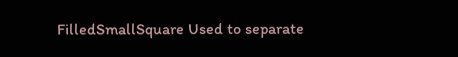FilledSmallSquare Used to separate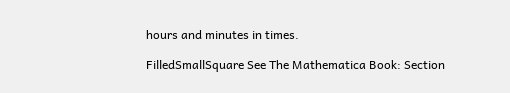hours and minutes in times.

FilledSmallSquare See The Mathematica Book: Section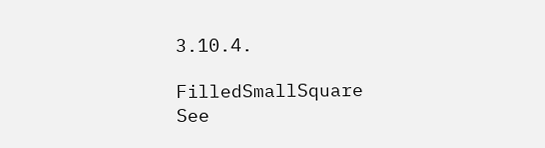3.10.4.

FilledSmallSquare See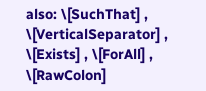also: \[SuchThat] , \[VerticalSeparator] , \[Exists] , \[ForAll] , \[RawColon]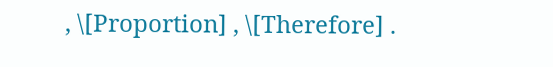, \[Proportion] , \[Therefore] .